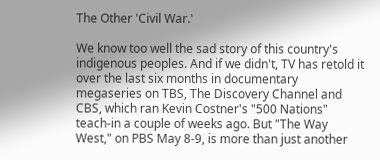The Other 'Civil War.'

We know too well the sad story of this country's indigenous peoples. And if we didn't, TV has retold it over the last six months in documentary megaseries on TBS, The Discovery Channel and CBS, which ran Kevin Costner's "500 Nations" teach-in a couple of weeks ago. But "The Way West," on PBS May 8-9, is more than just another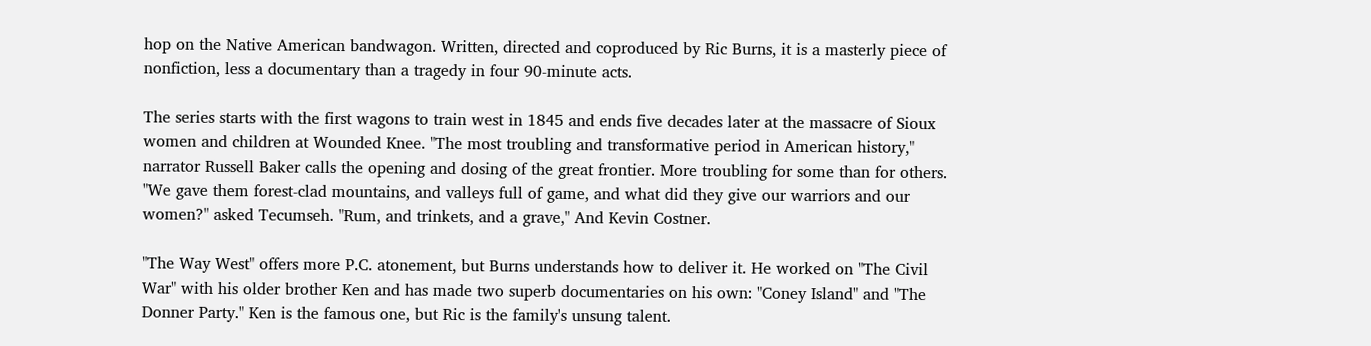hop on the Native American bandwagon. Written, directed and coproduced by Ric Burns, it is a masterly piece of nonfiction, less a documentary than a tragedy in four 90-minute acts.

The series starts with the first wagons to train west in 1845 and ends five decades later at the massacre of Sioux women and children at Wounded Knee. "The most troubling and transformative period in American history," narrator Russell Baker calls the opening and dosing of the great frontier. More troubling for some than for others. "We gave them forest-clad mountains, and valleys full of game, and what did they give our warriors and our women?" asked Tecumseh. "Rum, and trinkets, and a grave," And Kevin Costner.

"The Way West" offers more P.C. atonement, but Burns understands how to deliver it. He worked on "The Civil War" with his older brother Ken and has made two superb documentaries on his own: "Coney Island" and "The Donner Party." Ken is the famous one, but Ric is the family's unsung talent.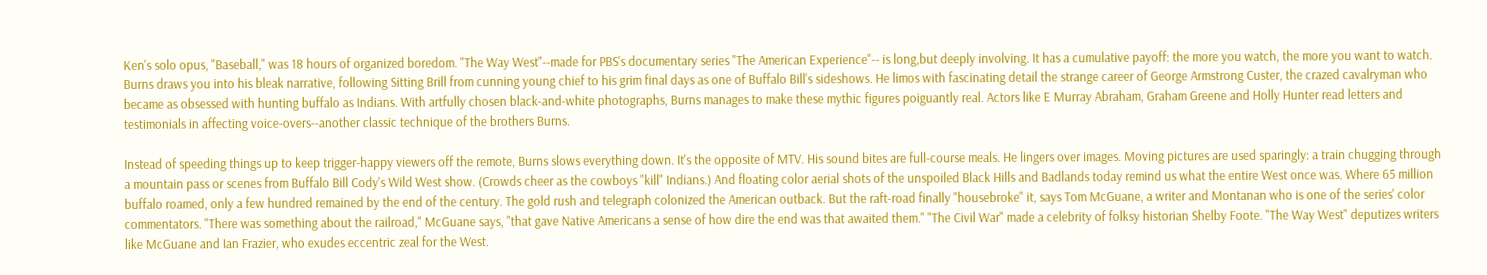Ken's solo opus, "Baseball," was 18 hours of organized boredom. "The Way West"--made for PBS's documentary series "The American Experience"-- is long,but deeply involving. It has a cumulative payoff: the more you watch, the more you want to watch. Burns draws you into his bleak narrative, following Sitting Brill from cunning young chief to his grim final days as one of Buffalo Bill's sideshows. He limos with fascinating detail the strange career of George Armstrong Custer, the crazed cavalryman who became as obsessed with hunting buffalo as Indians. With artfully chosen black-and-white photographs, Burns manages to make these mythic figures poiguantly real. Actors like E Murray Abraham, Graham Greene and Holly Hunter read letters and testimonials in affecting voice-overs--another classic technique of the brothers Burns.

Instead of speeding things up to keep trigger-happy viewers off the remote, Burns slows everything down. It's the opposite of MTV. His sound bites are full-course meals. He lingers over images. Moving pictures are used sparingly: a train chugging through a mountain pass or scenes from Buffalo Bill Cody's Wild West show. (Crowds cheer as the cowboys "kill" Indians.) And floating color aerial shots of the unspoiled Black Hills and Badlands today remind us what the entire West once was. Where 65 million buffalo roamed, only a few hundred remained by the end of the century. The gold rush and telegraph colonized the American outback. But the raft-road finally "housebroke" it, says Tom McGuane, a writer and Montanan who is one of the series' color commentators. "There was something about the railroad," McGuane says, "that gave Native Americans a sense of how dire the end was that awaited them." "The Civil War" made a celebrity of folksy historian Shelby Foote. "The Way West" deputizes writers like McGuane and Ian Frazier, who exudes eccentric zeal for the West.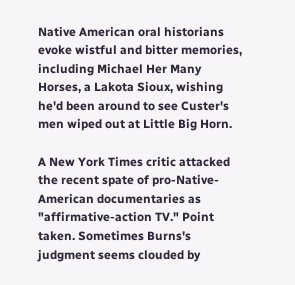Native American oral historians evoke wistful and bitter memories, including Michael Her Many Horses, a Lakota Sioux, wishing he'd been around to see Custer's men wiped out at Little Big Horn.

A New York Times critic attacked the recent spate of pro-Native-American documentaries as "affirmative-action TV." Point taken. Sometimes Burns's judgment seems clouded by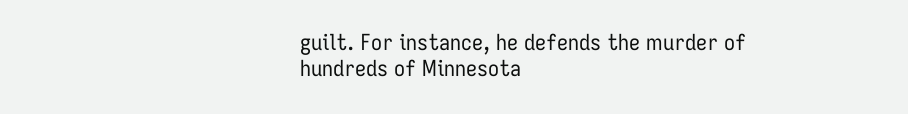guilt. For instance, he defends the murder of hundreds of Minnesota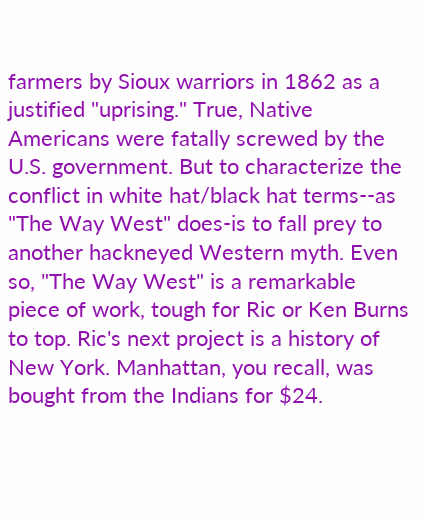farmers by Sioux warriors in 1862 as a justified "uprising." True, Native Americans were fatally screwed by the U.S. government. But to characterize the conflict in white hat/black hat terms--as "The Way West" does-is to fall prey to another hackneyed Western myth. Even so, "The Way West" is a remarkable piece of work, tough for Ric or Ken Burns to top. Ric's next project is a history of New York. Manhattan, you recall, was bought from the Indians for $24.